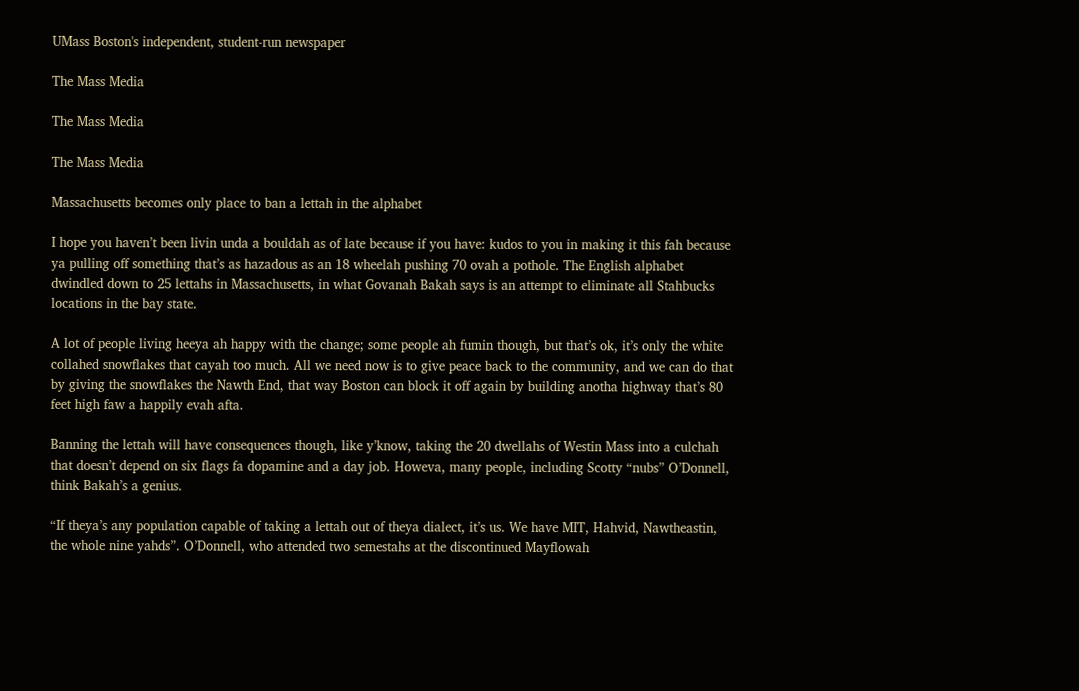UMass Boston's independent, student-run newspaper

The Mass Media

The Mass Media

The Mass Media

Massachusetts becomes only place to ban a lettah in the alphabet

I hope you haven’t been livin unda a bouldah as of late because if you have: kudos to you in making it this fah because ya pulling off something that’s as hazadous as an 18 wheelah pushing 70 ovah a pothole. The English alphabet dwindled down to 25 lettahs in Massachusetts, in what Govanah Bakah says is an attempt to eliminate all Stahbucks locations in the bay state.

A lot of people living heeya ah happy with the change; some people ah fumin though, but that’s ok, it’s only the white collahed snowflakes that cayah too much. All we need now is to give peace back to the community, and we can do that by giving the snowflakes the Nawth End, that way Boston can block it off again by building anotha highway that’s 80 feet high faw a happily evah afta.

Banning the lettah will have consequences though, like y’know, taking the 20 dwellahs of Westin Mass into a culchah that doesn’t depend on six flags fa dopamine and a day job. Howeva, many people, including Scotty “nubs” O’Donnell, think Bakah’s a genius.

“If theya’s any population capable of taking a lettah out of theya dialect, it’s us. We have MIT, Hahvid, Nawtheastin, the whole nine yahds”. O’Donnell, who attended two semestahs at the discontinued Mayflowah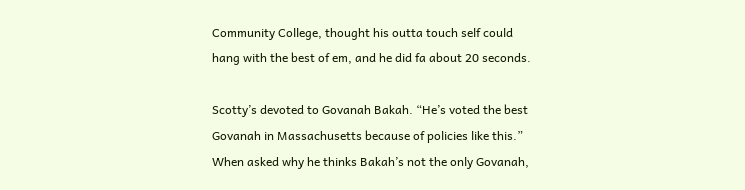Community College, thought his outta touch self could hang with the best of em, and he did fa about 20 seconds.

Scotty’s devoted to Govanah Bakah. “He’s voted the best Govanah in Massachusetts because of policies like this.” When asked why he thinks Bakah’s not the only Govanah,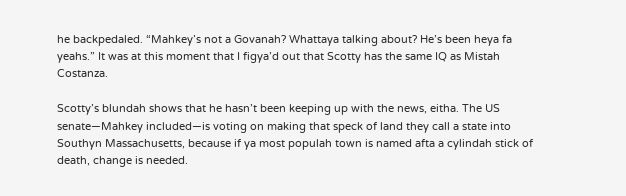he backpedaled. “Mahkey’s not a Govanah? Whattaya talking about? He’s been heya fa yeahs.” It was at this moment that I figya’d out that Scotty has the same IQ as Mistah Costanza.

Scotty’s blundah shows that he hasn’t been keeping up with the news, eitha. The US senate—Mahkey included—is voting on making that speck of land they call a state into Southyn Massachusetts, because if ya most populah town is named afta a cylindah stick of death, change is needed.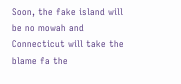Soon, the fake island will be no mowah and Connecticut will take the blame fa the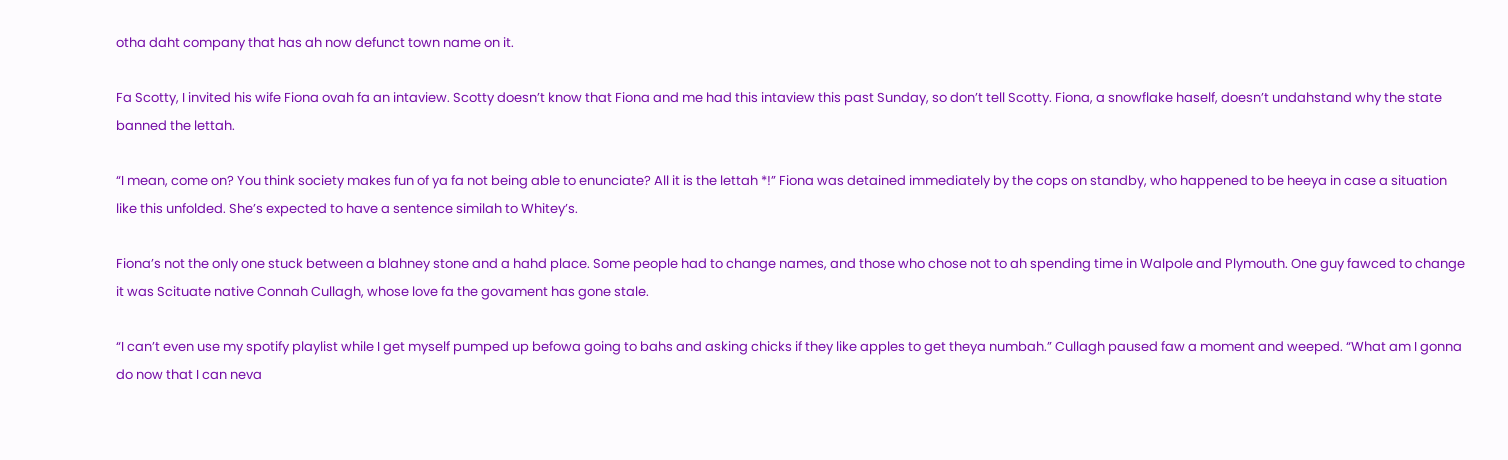otha daht company that has ah now defunct town name on it.

Fa Scotty, I invited his wife Fiona ovah fa an intaview. Scotty doesn’t know that Fiona and me had this intaview this past Sunday, so don’t tell Scotty. Fiona, a snowflake haself, doesn’t undahstand why the state banned the lettah.

“I mean, come on? You think society makes fun of ya fa not being able to enunciate? All it is the lettah *!” Fiona was detained immediately by the cops on standby, who happened to be heeya in case a situation like this unfolded. She’s expected to have a sentence similah to Whitey’s.

Fiona’s not the only one stuck between a blahney stone and a hahd place. Some people had to change names, and those who chose not to ah spending time in Walpole and Plymouth. One guy fawced to change it was Scituate native Connah Cullagh, whose love fa the govament has gone stale.

“I can’t even use my spotify playlist while I get myself pumped up befowa going to bahs and asking chicks if they like apples to get theya numbah.” Cullagh paused faw a moment and weeped. “What am I gonna do now that I can neva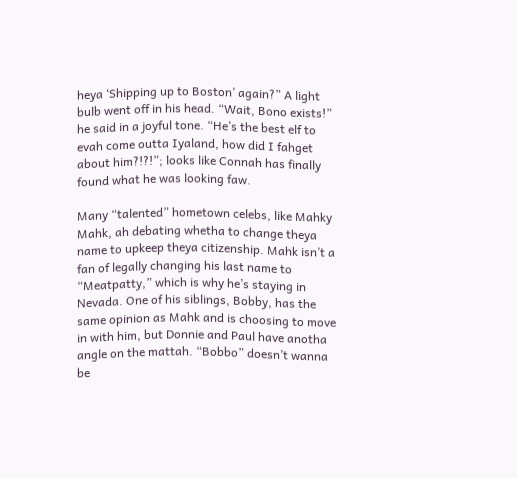heya ‘Shipping up to Boston’ again?” A light bulb went off in his head. “Wait, Bono exists!” he said in a joyful tone. “He’s the best elf to evah come outta Iyaland, how did I fahget about him?!?!”; looks like Connah has finally found what he was looking faw.

Many “talented” hometown celebs, like Mahky Mahk, ah debating whetha to change theya name to upkeep theya citizenship. Mahk isn’t a fan of legally changing his last name to “Meatpatty,” which is why he’s staying in Nevada. One of his siblings, Bobby, has the same opinion as Mahk and is choosing to move in with him, but Donnie and Paul have anotha angle on the mattah. “Bobbo” doesn’t wanna be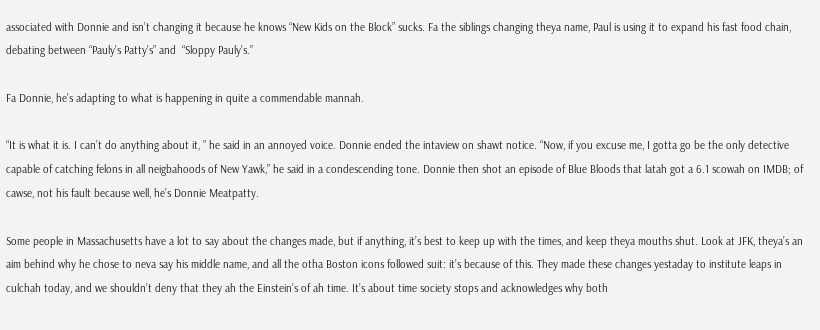associated with Donnie and isn’t changing it because he knows “New Kids on the Block” sucks. Fa the siblings changing theya name, Paul is using it to expand his fast food chain, debating between “Pauly’s Patty’s” and  “Sloppy Pauly’s.”

Fa Donnie, he’s adapting to what is happening in quite a commendable mannah.

“It is what it is. I can’t do anything about it, ” he said in an annoyed voice. Donnie ended the intaview on shawt notice. “Now, if you excuse me, I gotta go be the only detective capable of catching felons in all neigbahoods of New Yawk,” he said in a condescending tone. Donnie then shot an episode of Blue Bloods that latah got a 6.1 scowah on IMDB; of cawse, not his fault because well, he’s Donnie Meatpatty.

Some people in Massachusetts have a lot to say about the changes made, but if anything, it’s best to keep up with the times, and keep theya mouths shut. Look at JFK, theya’s an aim behind why he chose to neva say his middle name, and all the otha Boston icons followed suit: it’s because of this. They made these changes yestaday to institute leaps in culchah today, and we shouldn’t deny that they ah the Einstein’s of ah time. It’s about time society stops and acknowledges why both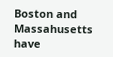Boston and Massahusetts have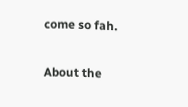come so fah.

About the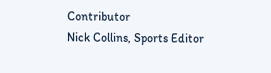Contributor
Nick Collins, Sports Editor